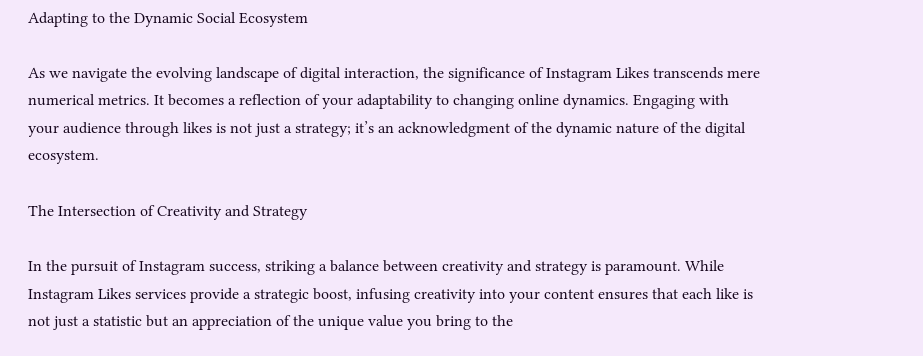Adapting to the Dynamic Social Ecosystem

As we navigate the evolving landscape of digital interaction, the significance of Instagram Likes transcends mere numerical metrics. It becomes a reflection of your adaptability to changing online dynamics. Engaging with your audience through likes is not just a strategy; it’s an acknowledgment of the dynamic nature of the digital ecosystem.

The Intersection of Creativity and Strategy

In the pursuit of Instagram success, striking a balance between creativity and strategy is paramount. While Instagram Likes services provide a strategic boost, infusing creativity into your content ensures that each like is not just a statistic but an appreciation of the unique value you bring to the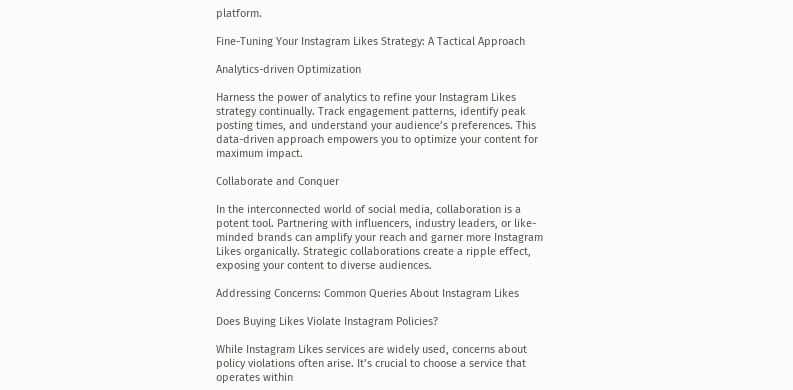platform.

Fine-Tuning Your Instagram Likes Strategy: A Tactical Approach

Analytics-driven Optimization

Harness the power of analytics to refine your Instagram Likes strategy continually. Track engagement patterns, identify peak posting times, and understand your audience’s preferences. This data-driven approach empowers you to optimize your content for maximum impact.

Collaborate and Conquer

In the interconnected world of social media, collaboration is a potent tool. Partnering with influencers, industry leaders, or like-minded brands can amplify your reach and garner more Instagram Likes organically. Strategic collaborations create a ripple effect, exposing your content to diverse audiences.

Addressing Concerns: Common Queries About Instagram Likes

Does Buying Likes Violate Instagram Policies?

While Instagram Likes services are widely used, concerns about policy violations often arise. It’s crucial to choose a service that operates within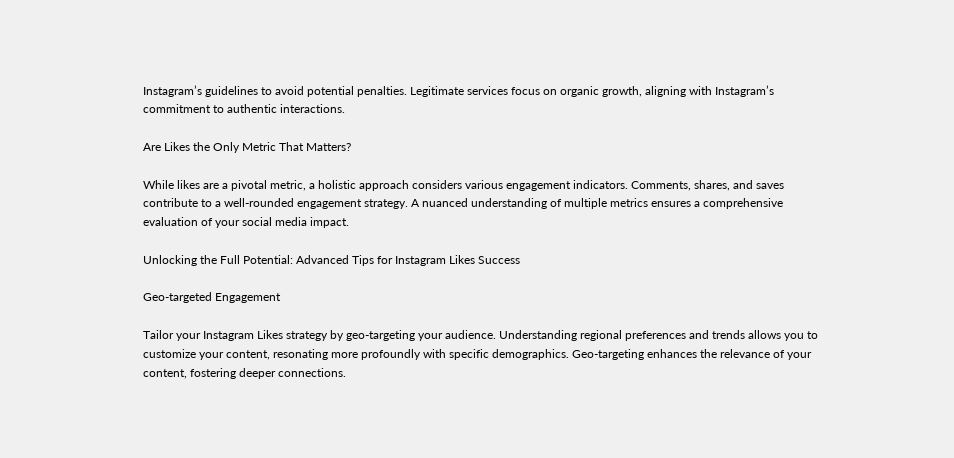Instagram’s guidelines to avoid potential penalties. Legitimate services focus on organic growth, aligning with Instagram’s commitment to authentic interactions.

Are Likes the Only Metric That Matters?

While likes are a pivotal metric, a holistic approach considers various engagement indicators. Comments, shares, and saves contribute to a well-rounded engagement strategy. A nuanced understanding of multiple metrics ensures a comprehensive evaluation of your social media impact.

Unlocking the Full Potential: Advanced Tips for Instagram Likes Success

Geo-targeted Engagement

Tailor your Instagram Likes strategy by geo-targeting your audience. Understanding regional preferences and trends allows you to customize your content, resonating more profoundly with specific demographics. Geo-targeting enhances the relevance of your content, fostering deeper connections.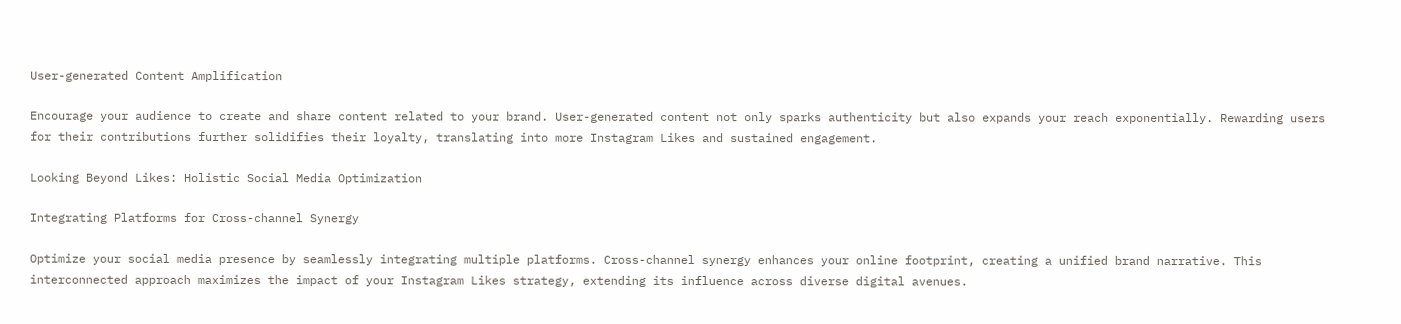User-generated Content Amplification

Encourage your audience to create and share content related to your brand. User-generated content not only sparks authenticity but also expands your reach exponentially. Rewarding users for their contributions further solidifies their loyalty, translating into more Instagram Likes and sustained engagement.

Looking Beyond Likes: Holistic Social Media Optimization

Integrating Platforms for Cross-channel Synergy

Optimize your social media presence by seamlessly integrating multiple platforms. Cross-channel synergy enhances your online footprint, creating a unified brand narrative. This interconnected approach maximizes the impact of your Instagram Likes strategy, extending its influence across diverse digital avenues.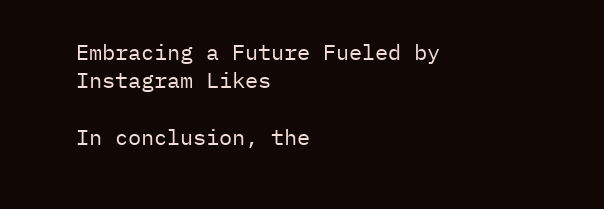Embracing a Future Fueled by Instagram Likes

In conclusion, the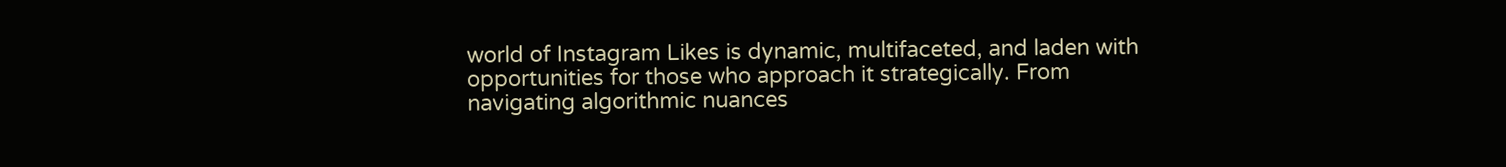world of Instagram Likes is dynamic, multifaceted, and laden with opportunities for those who approach it strategically. From navigating algorithmic nuances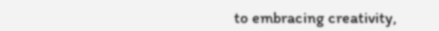to embracing creativity,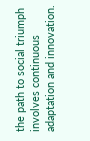the path to social triumph involves continuous adaptation and innovation.